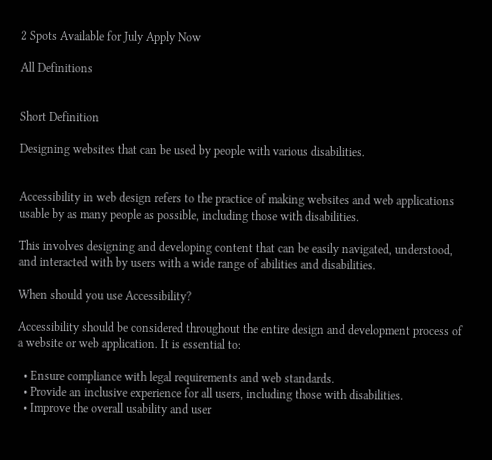2 Spots Available for July Apply Now

All Definitions


Short Definition

Designing websites that can be used by people with various disabilities.


Accessibility in web design refers to the practice of making websites and web applications usable by as many people as possible, including those with disabilities.

This involves designing and developing content that can be easily navigated, understood, and interacted with by users with a wide range of abilities and disabilities.

When should you use Accessibility?

Accessibility should be considered throughout the entire design and development process of a website or web application. It is essential to:

  • Ensure compliance with legal requirements and web standards.
  • Provide an inclusive experience for all users, including those with disabilities.
  • Improve the overall usability and user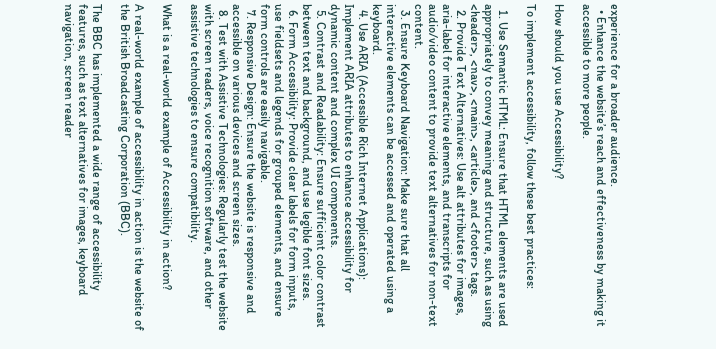experience for a broader audience.
  • Enhance the website’s reach and effectiveness by making it accessible to more people.

How should you use Accessibility?

To implement accessibility, follow these best practices:

  1. Use Semantic HTML: Ensure that HTML elements are used appropriately to convey meaning and structure, such as using <header>, <nav>, <main>, <article>, and <footer> tags.
  2. Provide Text Alternatives: Use alt attributes for images, aria-label for interactive elements, and transcripts for audio/video content to provide text alternatives for non-text content.
  3. Ensure Keyboard Navigation: Make sure that all interactive elements can be accessed and operated using a keyboard.
  4. Use ARIA (Accessible Rich Internet Applications): Implement ARIA attributes to enhance accessibility for dynamic content and complex UI components.
  5. Contrast and Readability: Ensure sufficient color contrast between text and background, and use legible font sizes.
  6. Form Accessibility: Provide clear labels for form inputs, use fieldsets and legends for grouped elements, and ensure form controls are easily navigable.
  7. Responsive Design: Ensure the website is responsive and accessible on various devices and screen sizes.
  8. Test with Assistive Technologies: Regularly test the website with screen readers, voice recognition software, and other assistive technologies to ensure compatibility.

What is a real-world example of Accessibility in action?

A real-world example of accessibility in action is the website of the British Broadcasting Corporation (BBC).

The BBC has implemented a wide range of accessibility features, such as text alternatives for images, keyboard navigation, screen reader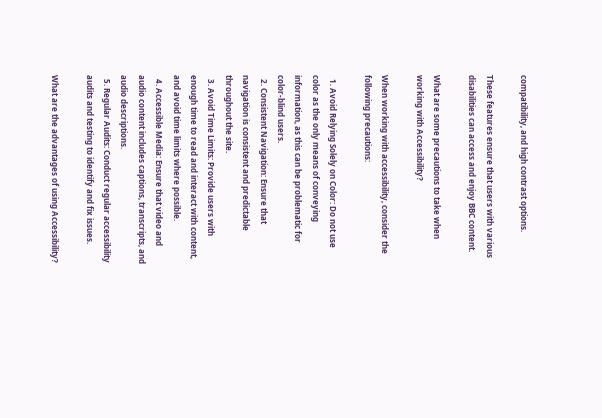compatibility, and high contrast options.

These features ensure that users with various disabilities can access and enjoy BBC content.

What are some precautions to take when working with Accessibility?

When working with accessibility, consider the following precautions:

  1. Avoid Relying Solely on Color: Do not use color as the only means of conveying information, as this can be problematic for color-blind users.
  2. Consistent Navigation: Ensure that navigation is consistent and predictable throughout the site.
  3. Avoid Time Limits: Provide users with enough time to read and interact with content, and avoid time limits where possible.
  4. Accessible Media: Ensure that video and audio content includes captions, transcripts, and audio descriptions.
  5. Regular Audits: Conduct regular accessibility audits and testing to identify and fix issues.

What are the advantages of using Accessibility?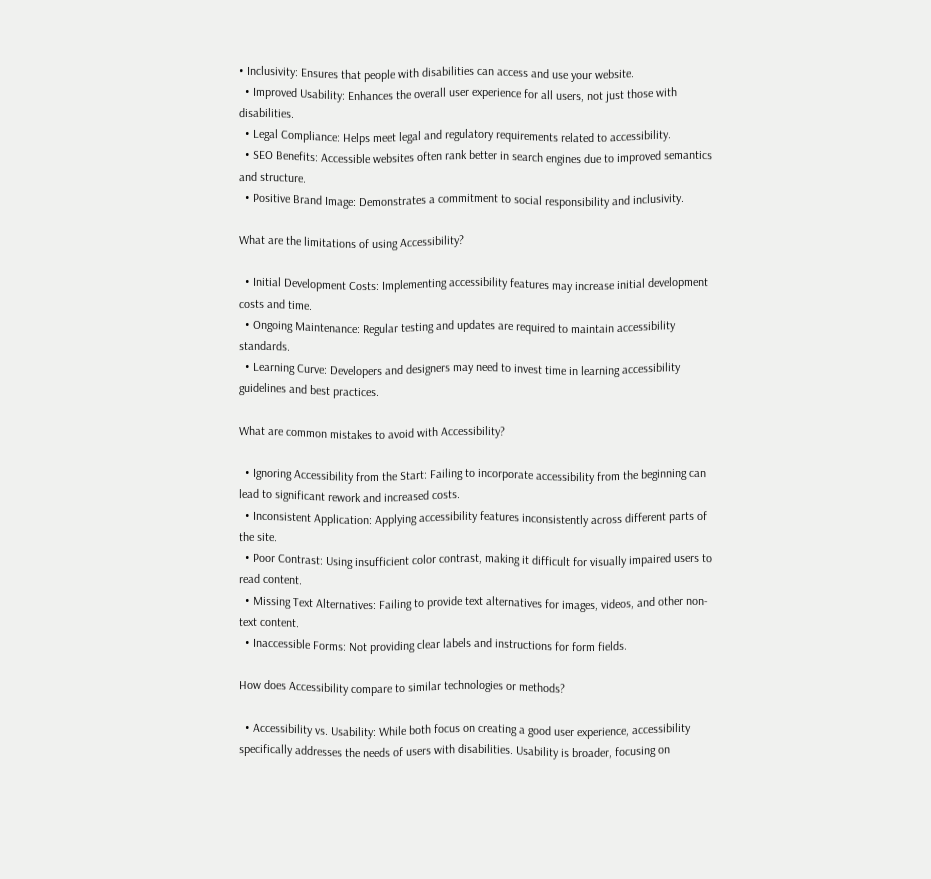• Inclusivity: Ensures that people with disabilities can access and use your website.
  • Improved Usability: Enhances the overall user experience for all users, not just those with disabilities.
  • Legal Compliance: Helps meet legal and regulatory requirements related to accessibility.
  • SEO Benefits: Accessible websites often rank better in search engines due to improved semantics and structure.
  • Positive Brand Image: Demonstrates a commitment to social responsibility and inclusivity.

What are the limitations of using Accessibility?

  • Initial Development Costs: Implementing accessibility features may increase initial development costs and time.
  • Ongoing Maintenance: Regular testing and updates are required to maintain accessibility standards.
  • Learning Curve: Developers and designers may need to invest time in learning accessibility guidelines and best practices.

What are common mistakes to avoid with Accessibility?

  • Ignoring Accessibility from the Start: Failing to incorporate accessibility from the beginning can lead to significant rework and increased costs.
  • Inconsistent Application: Applying accessibility features inconsistently across different parts of the site.
  • Poor Contrast: Using insufficient color contrast, making it difficult for visually impaired users to read content.
  • Missing Text Alternatives: Failing to provide text alternatives for images, videos, and other non-text content.
  • Inaccessible Forms: Not providing clear labels and instructions for form fields.

How does Accessibility compare to similar technologies or methods?

  • Accessibility vs. Usability: While both focus on creating a good user experience, accessibility specifically addresses the needs of users with disabilities. Usability is broader, focusing on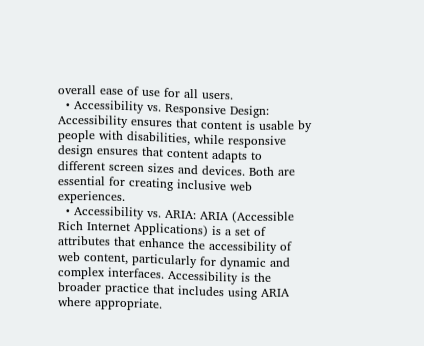overall ease of use for all users.
  • Accessibility vs. Responsive Design: Accessibility ensures that content is usable by people with disabilities, while responsive design ensures that content adapts to different screen sizes and devices. Both are essential for creating inclusive web experiences.
  • Accessibility vs. ARIA: ARIA (Accessible Rich Internet Applications) is a set of attributes that enhance the accessibility of web content, particularly for dynamic and complex interfaces. Accessibility is the broader practice that includes using ARIA where appropriate.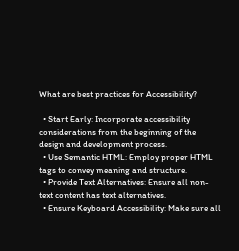What are best practices for Accessibility?

  • Start Early: Incorporate accessibility considerations from the beginning of the design and development process.
  • Use Semantic HTML: Employ proper HTML tags to convey meaning and structure.
  • Provide Text Alternatives: Ensure all non-text content has text alternatives.
  • Ensure Keyboard Accessibility: Make sure all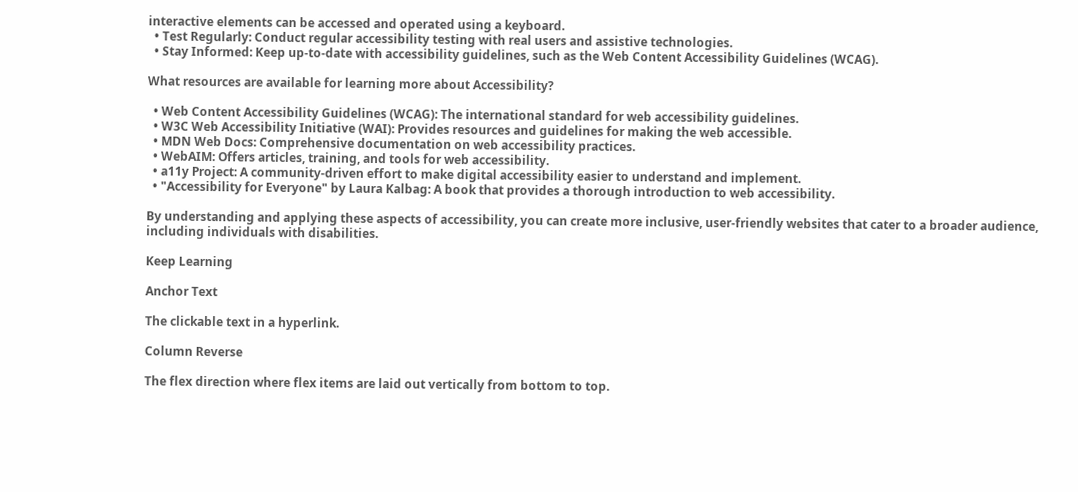interactive elements can be accessed and operated using a keyboard.
  • Test Regularly: Conduct regular accessibility testing with real users and assistive technologies.
  • Stay Informed: Keep up-to-date with accessibility guidelines, such as the Web Content Accessibility Guidelines (WCAG).

What resources are available for learning more about Accessibility?

  • Web Content Accessibility Guidelines (WCAG): The international standard for web accessibility guidelines.
  • W3C Web Accessibility Initiative (WAI): Provides resources and guidelines for making the web accessible.
  • MDN Web Docs: Comprehensive documentation on web accessibility practices.
  • WebAIM: Offers articles, training, and tools for web accessibility.
  • a11y Project: A community-driven effort to make digital accessibility easier to understand and implement.
  • "Accessibility for Everyone" by Laura Kalbag: A book that provides a thorough introduction to web accessibility.

By understanding and applying these aspects of accessibility, you can create more inclusive, user-friendly websites that cater to a broader audience, including individuals with disabilities.

Keep Learning

Anchor Text

The clickable text in a hyperlink.

Column Reverse

The flex direction where flex items are laid out vertically from bottom to top.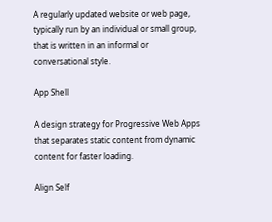A regularly updated website or web page, typically run by an individual or small group, that is written in an informal or conversational style.

App Shell

A design strategy for Progressive Web Apps that separates static content from dynamic content for faster loading.

Align Self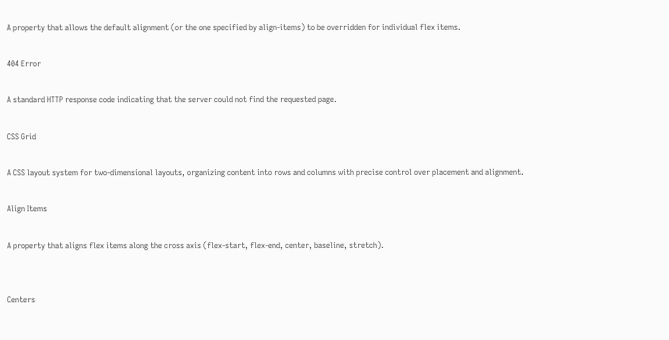A property that allows the default alignment (or the one specified by align-items) to be overridden for individual flex items.

404 Error

A standard HTTP response code indicating that the server could not find the requested page.

CSS Grid

A CSS layout system for two-dimensional layouts, organizing content into rows and columns with precise control over placement and alignment.

Align Items

A property that aligns flex items along the cross axis (flex-start, flex-end, center, baseline, stretch).


Centers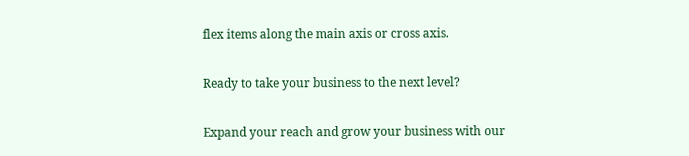flex items along the main axis or cross axis.

Ready to take your business to the next level?

Expand your reach and grow your business with our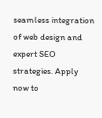seamless integration of web design and expert SEO strategies. Apply now to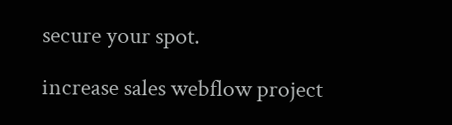secure your spot.

increase sales webflow project